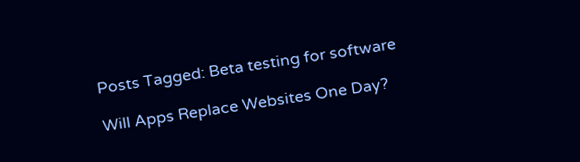Posts Tagged: Beta testing for software

Will Apps Replace Websites One Day?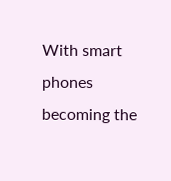With smart phones becoming the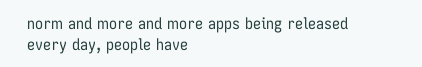norm and more and more apps being released every day, people have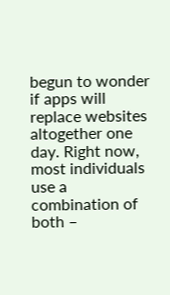begun to wonder if apps will replace websites altogether one day. Right now, most individuals use a combination of both –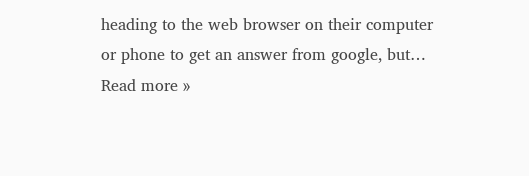heading to the web browser on their computer or phone to get an answer from google, but… Read more »